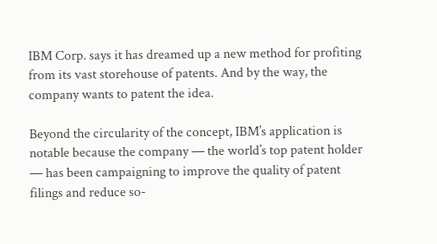IBM Corp. says it has dreamed up a new method for profiting from its vast storehouse of patents. And by the way, the company wants to patent the idea.

Beyond the circularity of the concept, IBM’s application is notable because the company — the world’s top patent holder — has been campaigning to improve the quality of patent filings and reduce so-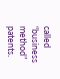called “business method” patents.